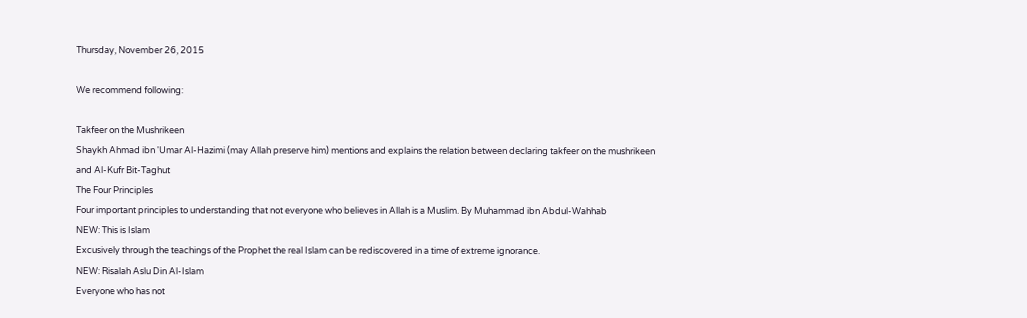Thursday, November 26, 2015

We recommend following:

Takfeer on the Mushrikeen
Shaykh Ahmad ibn 'Umar Al-Hazimi (may Allah preserve him) mentions and explains the relation between declaring takfeer on the mushrikeen and Al-Kufr Bit-Taghut
The Four Principles
Four important principles to understanding that not everyone who believes in Allah is a Muslim. By Muhammad ibn Abdul-Wahhab
NEW: This is Islam
Excusively through the teachings of the Prophet the real Islam can be rediscovered in a time of extreme ignorance.
NEW: Risalah Aslu Din Al-Islam
Everyone who has not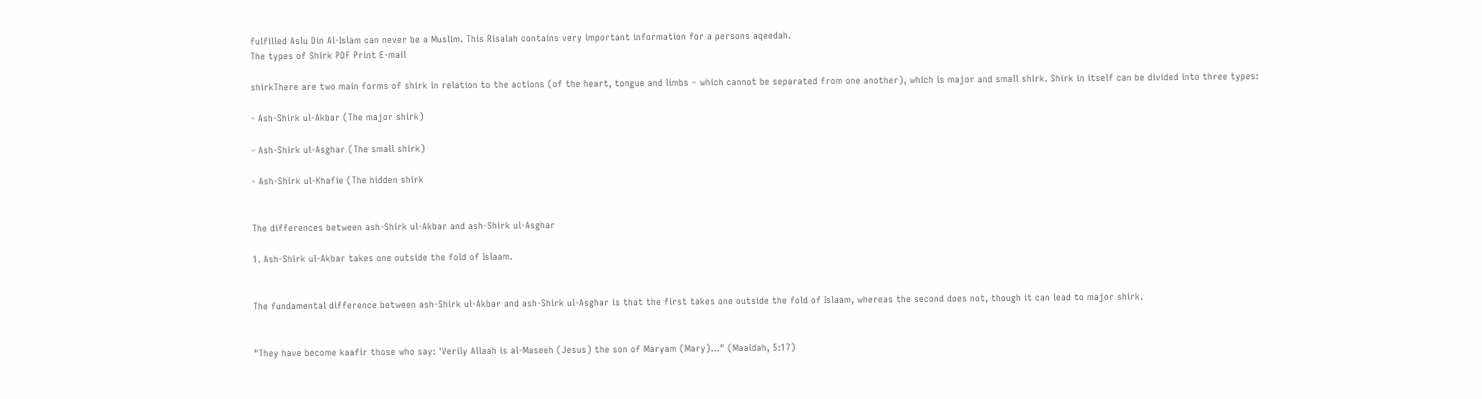fulfilled Aslu Din Al-Islam can never be a Muslim. This Risalah contains very important information for a persons aqeedah.
The types of Shirk PDF Print E-mail

shirkThere are two main forms of shirk in relation to the actions (of the heart, tongue and limbs – which cannot be separated from one another), which is major and small shirk. Shirk in itself can be divided into three types:

- Ash-Shirk ul-Akbar (The major shirk)

- Ash-Shirk ul-Asghar (The small shirk)

- Ash-Shirk ul-Khafie (The hidden shirk


The differences between ash-Shirk ul-Akbar and ash-Shirk ul-Asghar

1. Ash-Shirk ul-Akbar takes one outside the fold of Islaam.


The fundamental difference between ash-Shirk ul-Akbar and ash-Shirk ul-Asghar is that the first takes one outside the fold of Islaam, whereas the second does not, though it can lead to major shirk.


"They have become kaafir those who say: 'Verily Allaah is al-Maseeh (Jesus) the son of Maryam (Mary)…" (Maaidah, 5:17)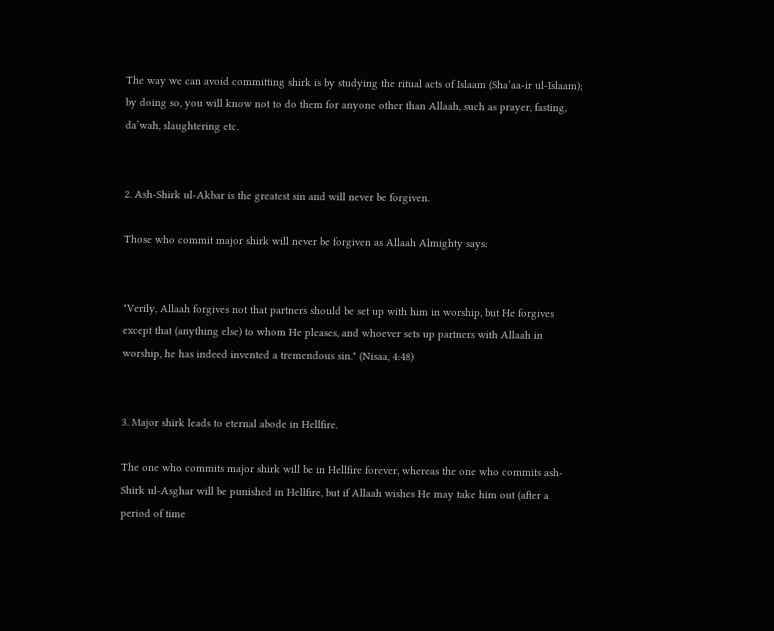The way we can avoid committing shirk is by studying the ritual acts of Islaam (Sha’aa-ir ul-Islaam); by doing so, you will know not to do them for anyone other than Allaah, such as prayer, fasting, da’wah, slaughtering etc.


2. Ash-Shirk ul-Akbar is the greatest sin and will never be forgiven.

Those who commit major shirk will never be forgiven as Allaah Almighty says:


"Verily, Allaah forgives not that partners should be set up with him in worship, but He forgives except that (anything else) to whom He pleases, and whoever sets up partners with Allaah in worship, he has indeed invented a tremendous sin." (Nisaa, 4:48)


3. Major shirk leads to eternal abode in Hellfire.

The one who commits major shirk will be in Hellfire forever, whereas the one who commits ash-Shirk ul-Asghar will be punished in Hellfire, but if Allaah wishes He may take him out (after a period of time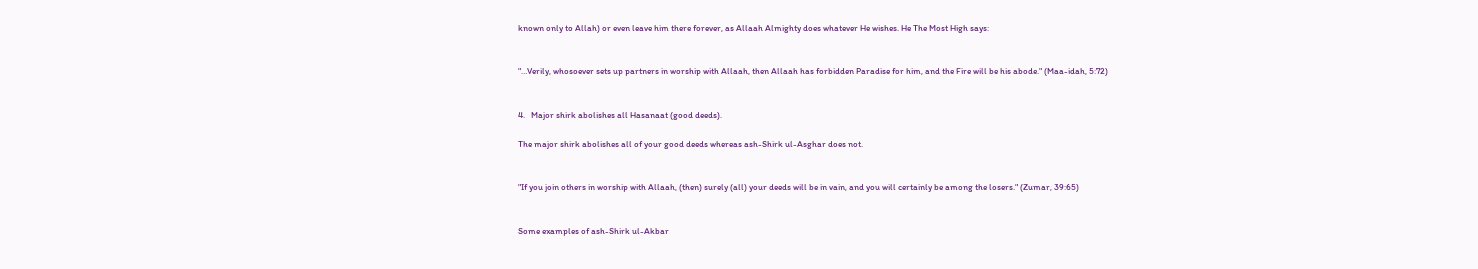known only to Allah) or even leave him there forever, as Allaah Almighty does whatever He wishes. He The Most High says:


"…Verily, whosoever sets up partners in worship with Allaah, then Allaah has forbidden Paradise for him, and the Fire will be his abode." (Maa-idah, 5:72)


4.   Major shirk abolishes all Hasanaat (good deeds).

The major shirk abolishes all of your good deeds whereas ash-Shirk ul-Asghar does not.


"If you join others in worship with Allaah, (then) surely (all) your deeds will be in vain, and you will certainly be among the losers." (Zumar, 39:65)


Some examples of ash-Shirk ul-Akbar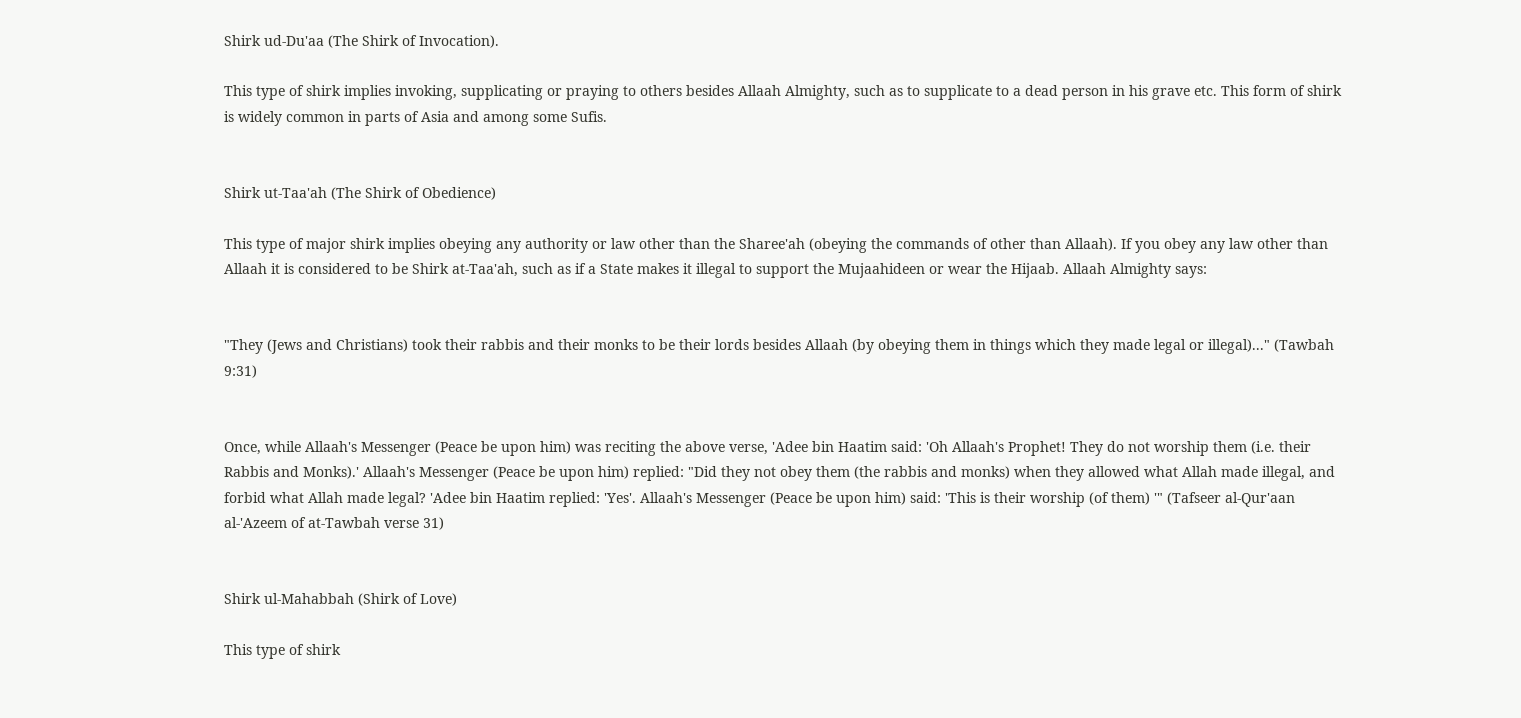Shirk ud-Du'aa (The Shirk of Invocation).

This type of shirk implies invoking, supplicating or praying to others besides Allaah Almighty, such as to supplicate to a dead person in his grave etc. This form of shirk is widely common in parts of Asia and among some Sufis.


Shirk ut-Taa'ah (The Shirk of Obedience)

This type of major shirk implies obeying any authority or law other than the Sharee'ah (obeying the commands of other than Allaah). If you obey any law other than Allaah it is considered to be Shirk at-Taa'ah, such as if a State makes it illegal to support the Mujaahideen or wear the Hijaab. Allaah Almighty says:


"They (Jews and Christians) took their rabbis and their monks to be their lords besides Allaah (by obeying them in things which they made legal or illegal)..." (Tawbah 9:31)


Once, while Allaah's Messenger (Peace be upon him) was reciting the above verse, 'Adee bin Haatim said: 'Oh Allaah's Prophet! They do not worship them (i.e. their Rabbis and Monks).' Allaah's Messenger (Peace be upon him) replied: "Did they not obey them (the rabbis and monks) when they allowed what Allah made illegal, and forbid what Allah made legal? 'Adee bin Haatim replied: 'Yes'. Allaah's Messenger (Peace be upon him) said: 'This is their worship (of them) '" (Tafseer al-Qur'aan al-'Azeem of at-Tawbah verse 31)


Shirk ul-Mahabbah (Shirk of Love)

This type of shirk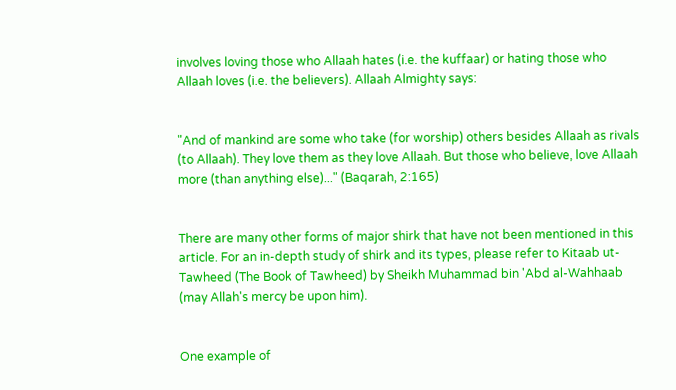involves loving those who Allaah hates (i.e. the kuffaar) or hating those who Allaah loves (i.e. the believers). Allaah Almighty says:


"And of mankind are some who take (for worship) others besides Allaah as rivals (to Allaah). They love them as they love Allaah. But those who believe, love Allaah more (than anything else)..." (Baqarah, 2:165)


There are many other forms of major shirk that have not been mentioned in this article. For an in-depth study of shirk and its types, please refer to Kitaab ut-Tawheed (The Book of Tawheed) by Sheikh Muhammad bin 'Abd al-Wahhaab (may Allah's mercy be upon him).


One example of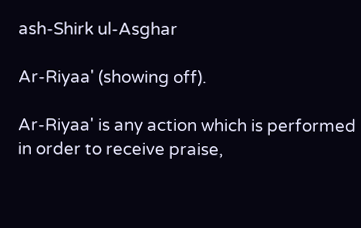ash-Shirk ul-Asghar

Ar-Riyaa' (showing off).

Ar-Riyaa' is any action which is performed in order to receive praise,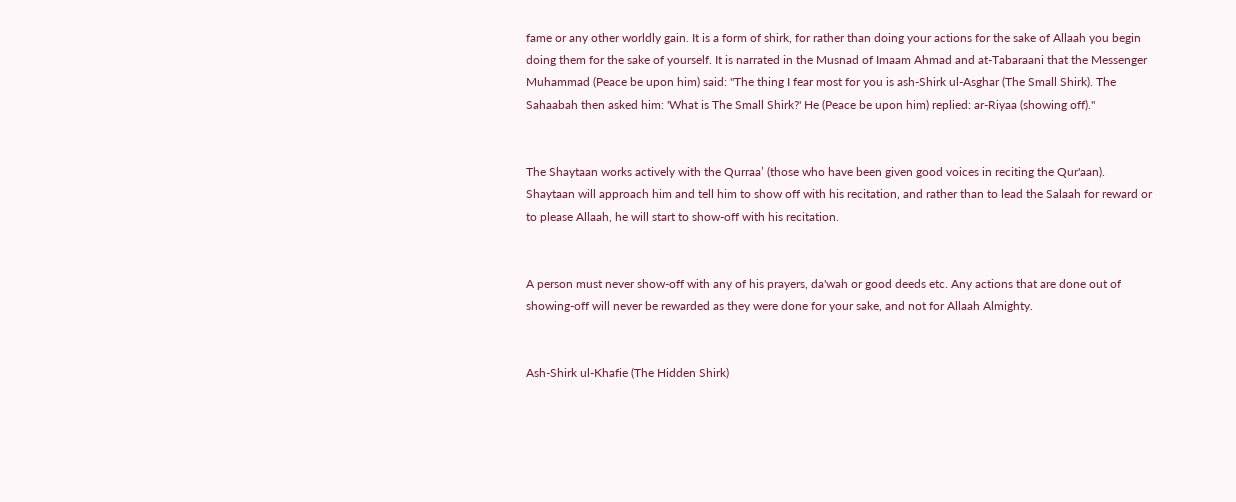fame or any other worldly gain. It is a form of shirk, for rather than doing your actions for the sake of Allaah you begin doing them for the sake of yourself. It is narrated in the Musnad of Imaam Ahmad and at-Tabaraani that the Messenger Muhammad (Peace be upon him) said: "The thing I fear most for you is ash-Shirk ul-Asghar (The Small Shirk). The Sahaabah then asked him: 'What is The Small Shirk?' He (Peace be upon him) replied: ar-Riyaa (showing off)."


The Shaytaan works actively with the Qurraa’ (those who have been given good voices in reciting the Qur'aan). Shaytaan will approach him and tell him to show off with his recitation, and rather than to lead the Salaah for reward or to please Allaah, he will start to show-off with his recitation.


A person must never show-off with any of his prayers, da'wah or good deeds etc. Any actions that are done out of showing-off will never be rewarded as they were done for your sake, and not for Allaah Almighty.


Ash-Shirk ul-Khafie (The Hidden Shirk)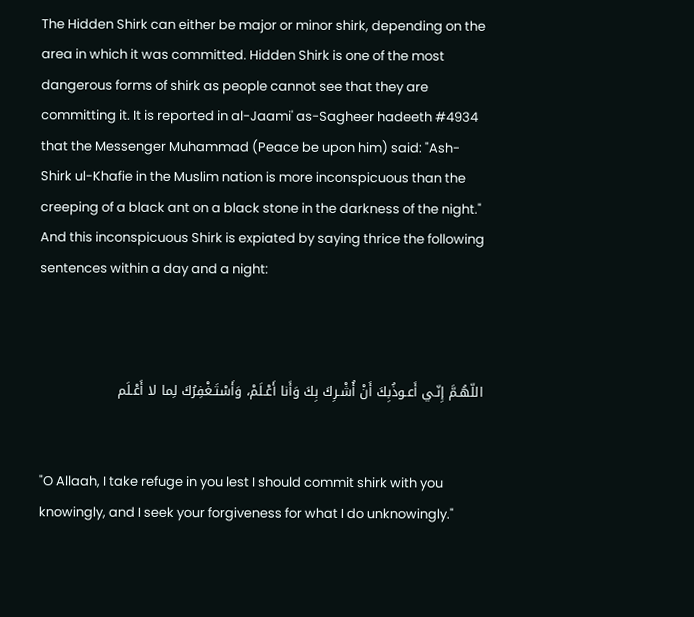The Hidden Shirk can either be major or minor shirk, depending on the area in which it was committed. Hidden Shirk is one of the most dangerous forms of shirk as people cannot see that they are committing it. It is reported in al-Jaami' as-Sagheer hadeeth #4934 that the Messenger Muhammad (Peace be upon him) said: "Ash-Shirk ul-Khafie in the Muslim nation is more inconspicuous than the creeping of a black ant on a black stone in the darkness of the night." And this inconspicuous Shirk is expiated by saying thrice the following sentences within a day and a night:



اللّهُـمَّ إِنّـي أَعـوذُبِكَ أَنْ أُشْـرِكَ بِكَ وَأَنا أَعْـلَمْ، وَأَسْتَـغْفِرُكَ لِما لا أَعْـلَم


"O Allaah, I take refuge in you lest I should commit shirk with you knowingly, and I seek your forgiveness for what I do unknowingly."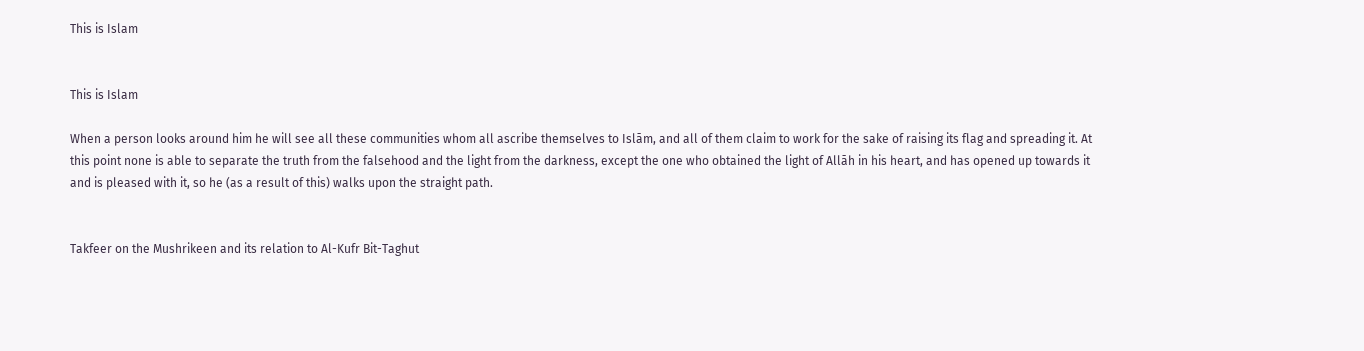This is Islam


This is Islam

When a person looks around him he will see all these communities whom all ascribe themselves to Islām, and all of them claim to work for the sake of raising its flag and spreading it. At this point none is able to separate the truth from the falsehood and the light from the darkness, except the one who obtained the light of Allāh in his heart, and has opened up towards it and is pleased with it, so he (as a result of this) walks upon the straight path.


Takfeer on the Mushrikeen and its relation to Al-Kufr Bit-Taghut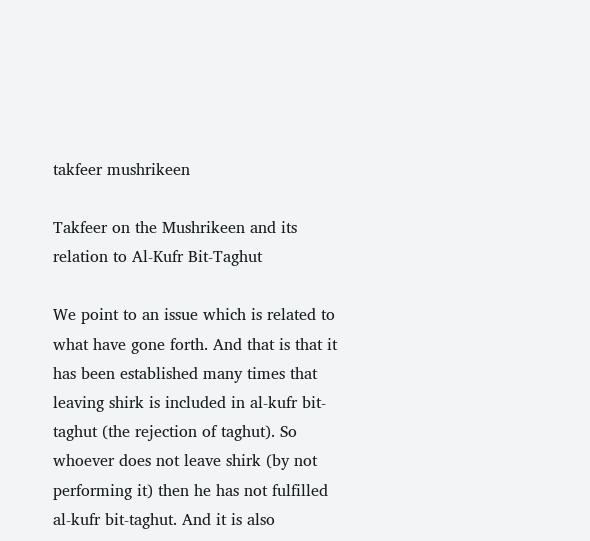takfeer mushrikeen

Takfeer on the Mushrikeen and its relation to Al-Kufr Bit-Taghut

We point to an issue which is related to what have gone forth. And that is that it has been established many times that leaving shirk is included in al-kufr bit-taghut (the rejection of taghut). So whoever does not leave shirk (by not performing it) then he has not fulfilled al-kufr bit-taghut. And it is also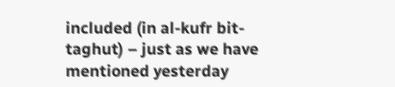included (in al-kufr bit-taghut) – just as we have mentioned yesterday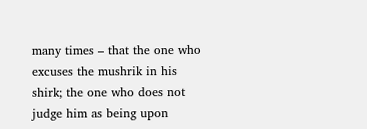many times – that the one who excuses the mushrik in his shirk; the one who does not judge him as being upon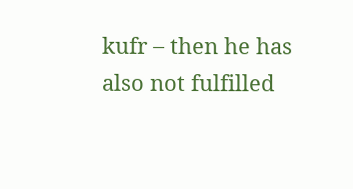kufr – then he has also not fulfilled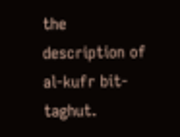the description of al-kufr bit-taghut.